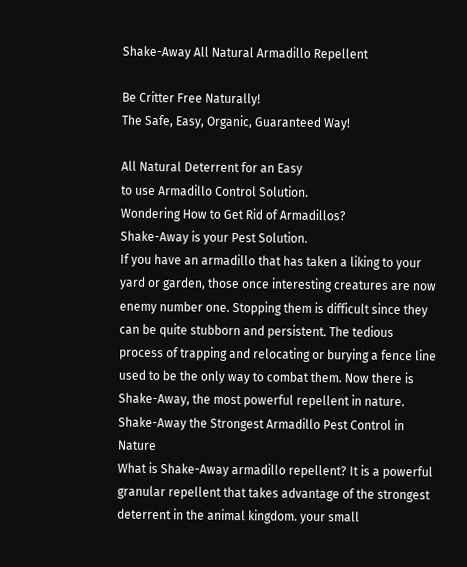Shake-Away All Natural Armadillo Repellent

Be Critter Free Naturally!
The Safe, Easy, Organic, Guaranteed Way!

All Natural Deterrent for an Easy
to use Armadillo Control Solution.
Wondering How to Get Rid of Armadillos?
Shake-Away is your Pest Solution.
If you have an armadillo that has taken a liking to your yard or garden, those once interesting creatures are now enemy number one. Stopping them is difficult since they can be quite stubborn and persistent. The tedious process of trapping and relocating or burying a fence line used to be the only way to combat them. Now there is Shake-Away, the most powerful repellent in nature.
Shake-Away the Strongest Armadillo Pest Control in Nature
What is Shake-Away armadillo repellent? It is a powerful granular repellent that takes advantage of the strongest deterrent in the animal kingdom. your small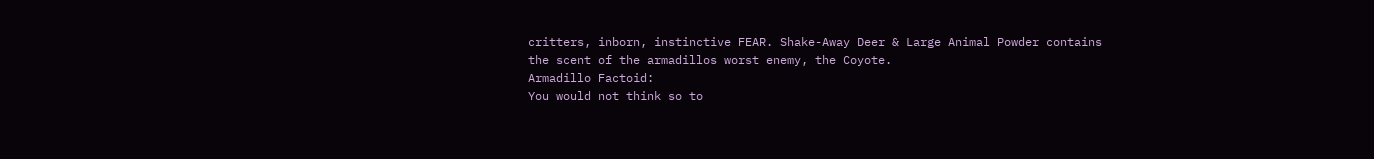critters, inborn, instinctive FEAR. Shake-Away Deer & Large Animal Powder contains the scent of the armadillos worst enemy, the Coyote.
Armadillo Factoid:
You would not think so to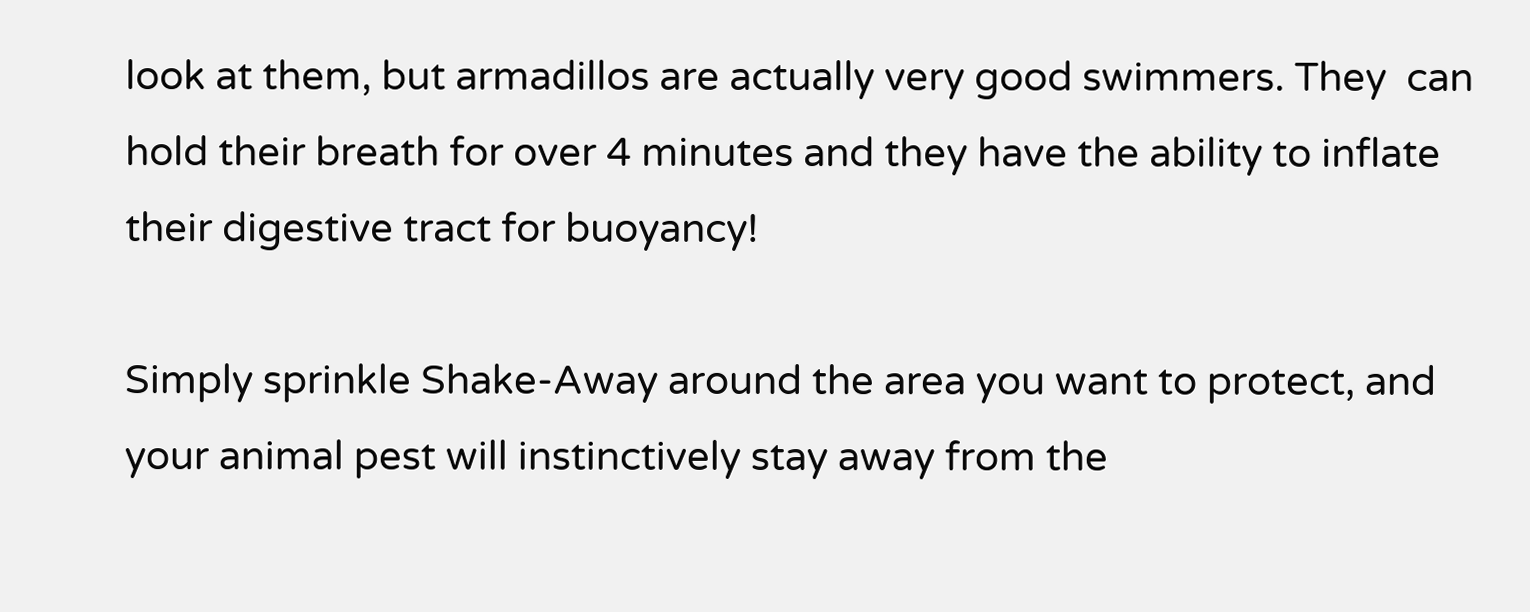look at them, but armadillos are actually very good swimmers. They  can hold their breath for over 4 minutes and they have the ability to inflate their digestive tract for buoyancy!

Simply sprinkle Shake-Away around the area you want to protect, and your animal pest will instinctively stay away from the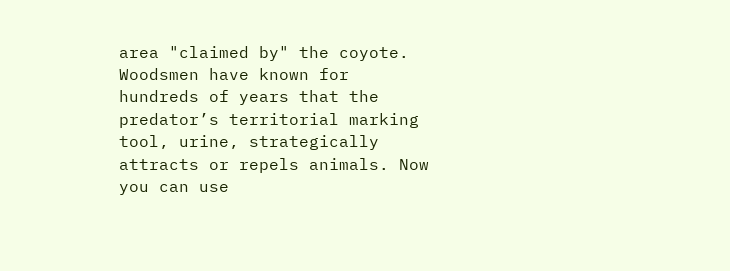area "claimed by" the coyote.
Woodsmen have known for hundreds of years that the predator’s territorial marking tool, urine, strategically attracts or repels animals. Now you can use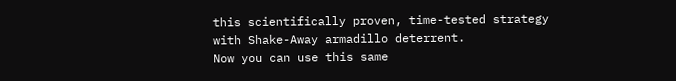this scientifically proven, time-tested strategy with Shake-Away armadillo deterrent.
Now you can use this same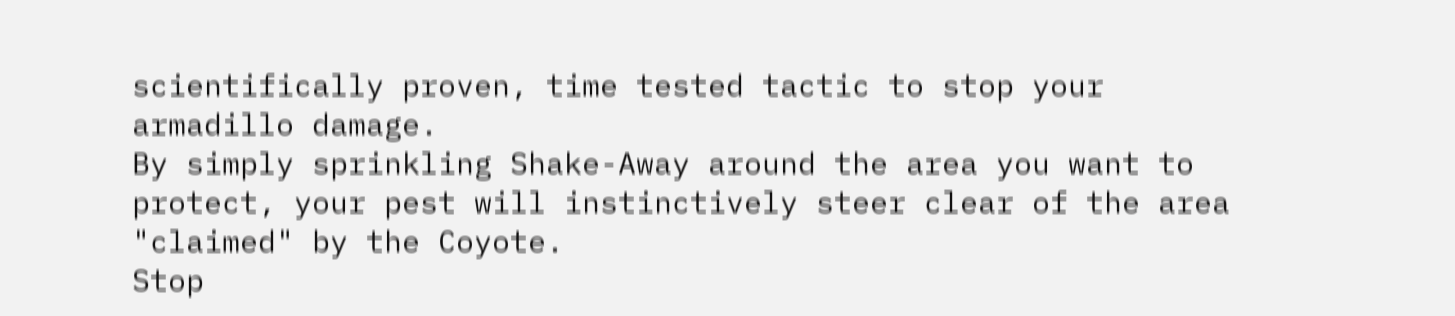scientifically proven, time tested tactic to stop your armadillo damage.
By simply sprinkling Shake-Away around the area you want to protect, your pest will instinctively steer clear of the area "claimed" by the Coyote.
Stop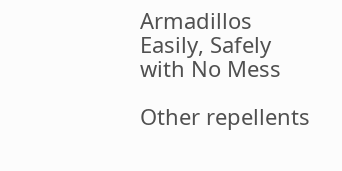Armadillos Easily, Safely with No Mess

Other repellents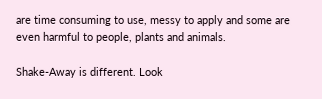are time consuming to use, messy to apply and some are even harmful to people, plants and animals.

Shake-Away is different. Look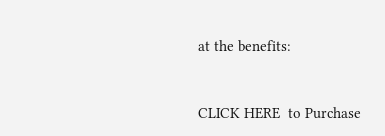at the benefits:


CLICK HERE  to Purchase